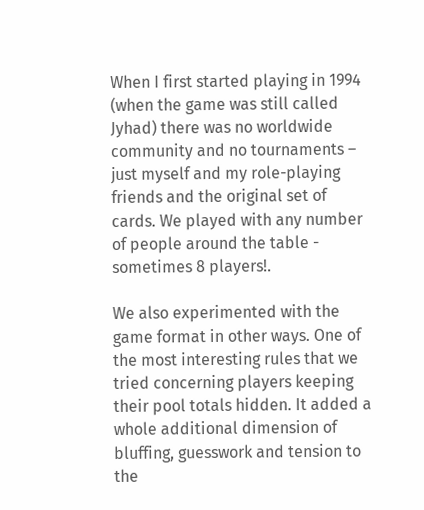When I first started playing in 1994 (when the game was still called Jyhad) there was no worldwide community and no tournaments – just myself and my role-playing friends and the original set of cards. We played with any number of people around the table - sometimes 8 players!.

We also experimented with the game format in other ways. One of the most interesting rules that we tried concerning players keeping their pool totals hidden. It added a whole additional dimension of bluffing, guesswork and tension to the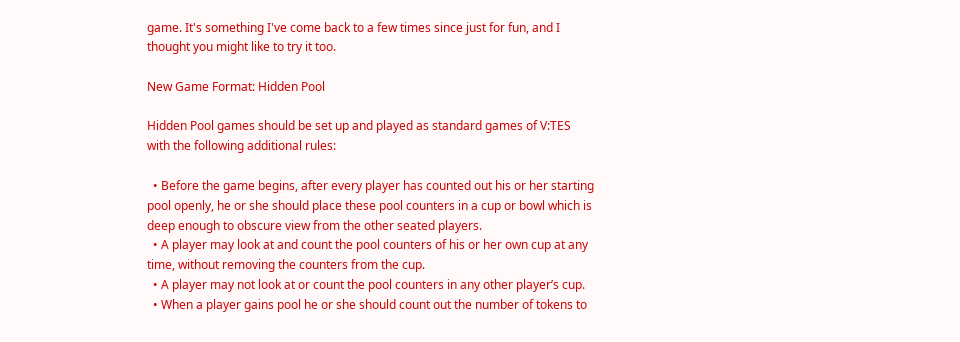game. It's something I've come back to a few times since just for fun, and I thought you might like to try it too.

New Game Format: Hidden Pool

Hidden Pool games should be set up and played as standard games of V:TES with the following additional rules:

  • Before the game begins, after every player has counted out his or her starting pool openly, he or she should place these pool counters in a cup or bowl which is deep enough to obscure view from the other seated players.
  • A player may look at and count the pool counters of his or her own cup at any time, without removing the counters from the cup.
  • A player may not look at or count the pool counters in any other player’s cup.
  • When a player gains pool he or she should count out the number of tokens to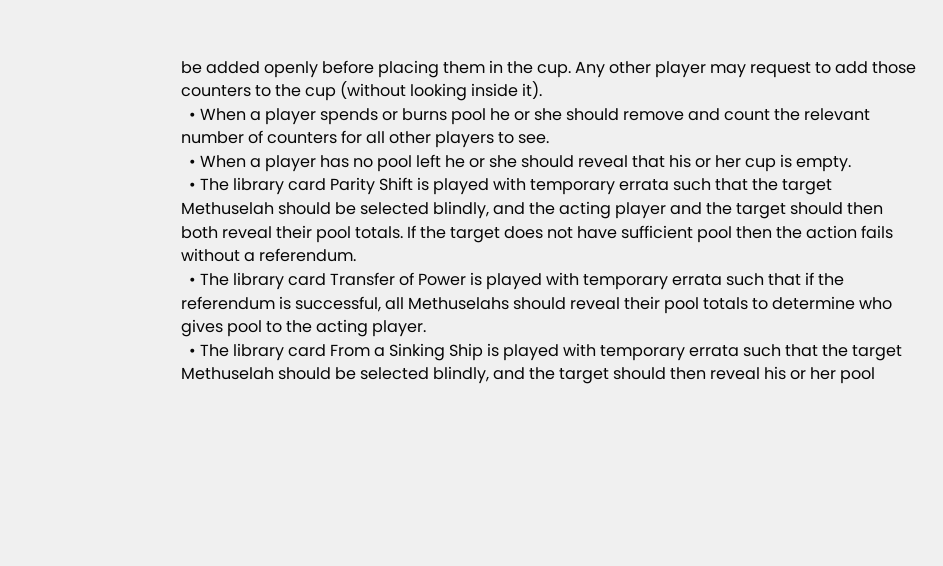be added openly before placing them in the cup. Any other player may request to add those counters to the cup (without looking inside it).
  • When a player spends or burns pool he or she should remove and count the relevant number of counters for all other players to see.
  • When a player has no pool left he or she should reveal that his or her cup is empty.
  • The library card Parity Shift is played with temporary errata such that the target Methuselah should be selected blindly, and the acting player and the target should then both reveal their pool totals. If the target does not have sufficient pool then the action fails without a referendum.
  • The library card Transfer of Power is played with temporary errata such that if the referendum is successful, all Methuselahs should reveal their pool totals to determine who gives pool to the acting player.
  • The library card From a Sinking Ship is played with temporary errata such that the target Methuselah should be selected blindly, and the target should then reveal his or her pool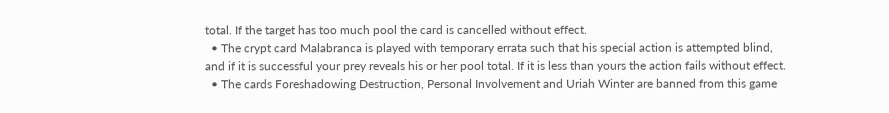total. If the target has too much pool the card is cancelled without effect.
  • The crypt card Malabranca is played with temporary errata such that his special action is attempted blind, and if it is successful your prey reveals his or her pool total. If it is less than yours the action fails without effect.
  • The cards Foreshadowing Destruction, Personal Involvement and Uriah Winter are banned from this game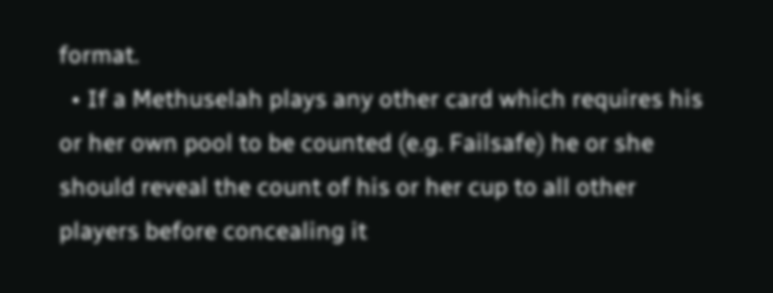format.
  • If a Methuselah plays any other card which requires his or her own pool to be counted (e.g. Failsafe) he or she should reveal the count of his or her cup to all other players before concealing it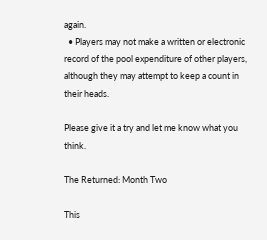again.
  • Players may not make a written or electronic record of the pool expenditure of other players, although they may attempt to keep a count in their heads.

Please give it a try and let me know what you think.

The Returned: Month Two

This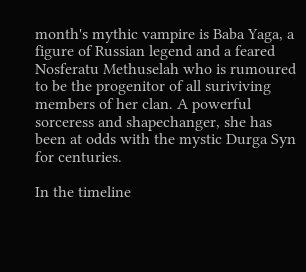month's mythic vampire is Baba Yaga, a figure of Russian legend and a feared Nosferatu Methuselah who is rumoured to be the progenitor of all suriviving members of her clan. A powerful sorceress and shapechanger, she has been at odds with the mystic Durga Syn for centuries.

In the timeline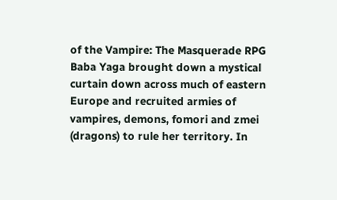of the Vampire: The Masquerade RPG Baba Yaga brought down a mystical curtain down across much of eastern Europe and recruited armies of vampires, demons, fomori and zmei (dragons) to rule her territory. In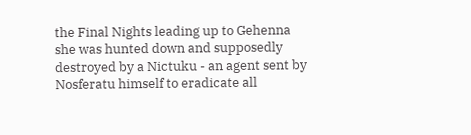the Final Nights leading up to Gehenna she was hunted down and supposedly destroyed by a Nictuku - an agent sent by Nosferatu himself to eradicate all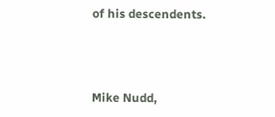of his descendents.



Mike Nudd,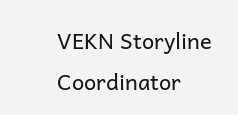VEKN Storyline Coordinator